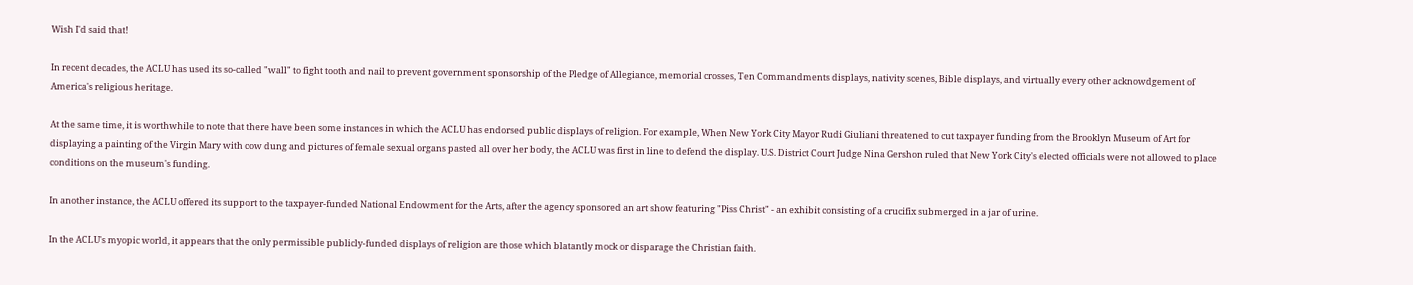Wish I'd said that!

In recent decades, the ACLU has used its so-called "wall" to fight tooth and nail to prevent government sponsorship of the Pledge of Allegiance, memorial crosses, Ten Commandments displays, nativity scenes, Bible displays, and virtually every other acknowdgement of America's religious heritage.

At the same time, it is worthwhile to note that there have been some instances in which the ACLU has endorsed public displays of religion. For example, When New York City Mayor Rudi Giuliani threatened to cut taxpayer funding from the Brooklyn Museum of Art for displaying a painting of the Virgin Mary with cow dung and pictures of female sexual organs pasted all over her body, the ACLU was first in line to defend the display. U.S. District Court Judge Nina Gershon ruled that New York City's elected officials were not allowed to place conditions on the museum's funding.

In another instance, the ACLU offered its support to the taxpayer-funded National Endowment for the Arts, after the agency sponsored an art show featuring "Piss Christ" - an exhibit consisting of a crucifix submerged in a jar of urine.

In the ACLU's myopic world, it appears that the only permissible publicly-funded displays of religion are those which blatantly mock or disparage the Christian faith.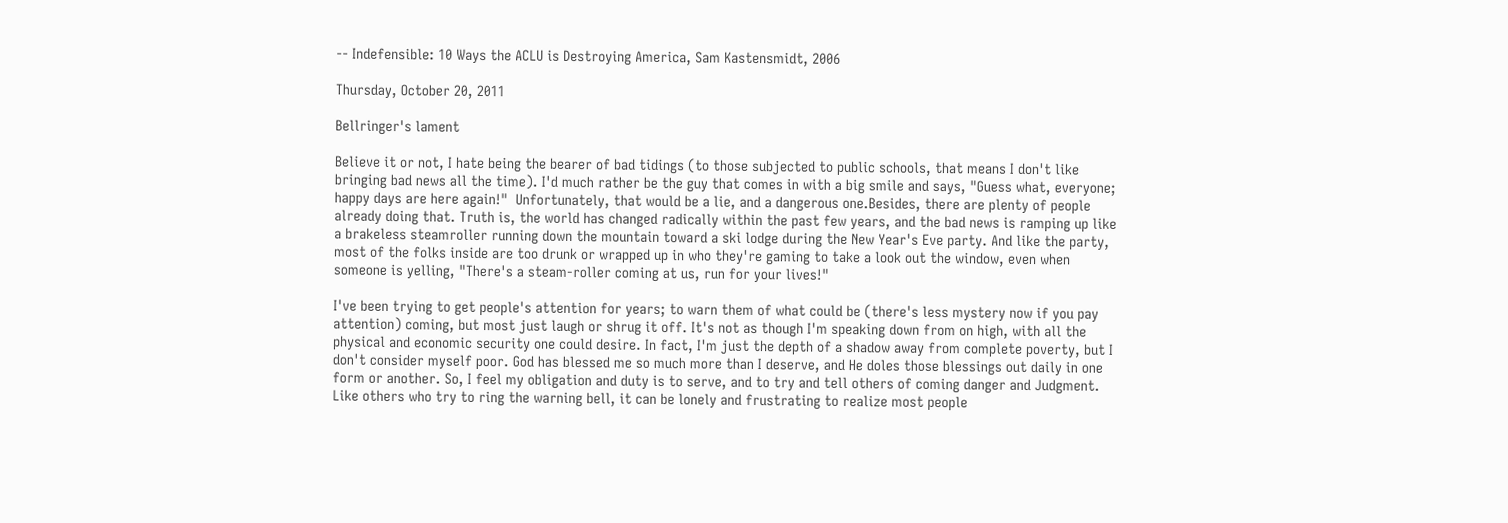-- Indefensible: 10 Ways the ACLU is Destroying America, Sam Kastensmidt, 2006

Thursday, October 20, 2011

Bellringer's lament

Believe it or not, I hate being the bearer of bad tidings (to those subjected to public schools, that means I don't like bringing bad news all the time). I'd much rather be the guy that comes in with a big smile and says, "Guess what, everyone; happy days are here again!"  Unfortunately, that would be a lie, and a dangerous one.Besides, there are plenty of people already doing that. Truth is, the world has changed radically within the past few years, and the bad news is ramping up like a brakeless steamroller running down the mountain toward a ski lodge during the New Year's Eve party. And like the party, most of the folks inside are too drunk or wrapped up in who they're gaming to take a look out the window, even when someone is yelling, "There's a steam-roller coming at us, run for your lives!"

I've been trying to get people's attention for years; to warn them of what could be (there's less mystery now if you pay attention) coming, but most just laugh or shrug it off. It's not as though I'm speaking down from on high, with all the physical and economic security one could desire. In fact, I'm just the depth of a shadow away from complete poverty, but I don't consider myself poor. God has blessed me so much more than I deserve, and He doles those blessings out daily in one form or another. So, I feel my obligation and duty is to serve, and to try and tell others of coming danger and Judgment. Like others who try to ring the warning bell, it can be lonely and frustrating to realize most people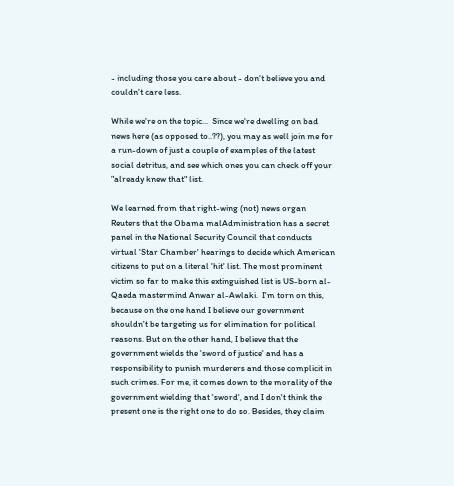- including those you care about - don't believe you and couldn't care less.

While we're on the topic...  Since we're dwelling on bad news here (as opposed to..??), you may as well join me for a run-down of just a couple of examples of the latest social detritus, and see which ones you can check off your "already knew that" list.

We learned from that right-wing (not) news organ Reuters that the Obama malAdministration has a secret panel in the National Security Council that conducts virtual 'Star Chamber' hearings to decide which American citizens to put on a literal 'hit' list. The most prominent victim so far to make this extinguished list is US-born al-Qaeda mastermind Anwar al-Awlaki.  I'm torn on this, because on the one hand I believe our government shouldn't be targeting us for elimination for political reasons. But on the other hand, I believe that the government wields the 'sword of justice' and has a responsibility to punish murderers and those complicit in such crimes. For me, it comes down to the morality of the government wielding that 'sword', and I don't think the present one is the right one to do so. Besides, they claim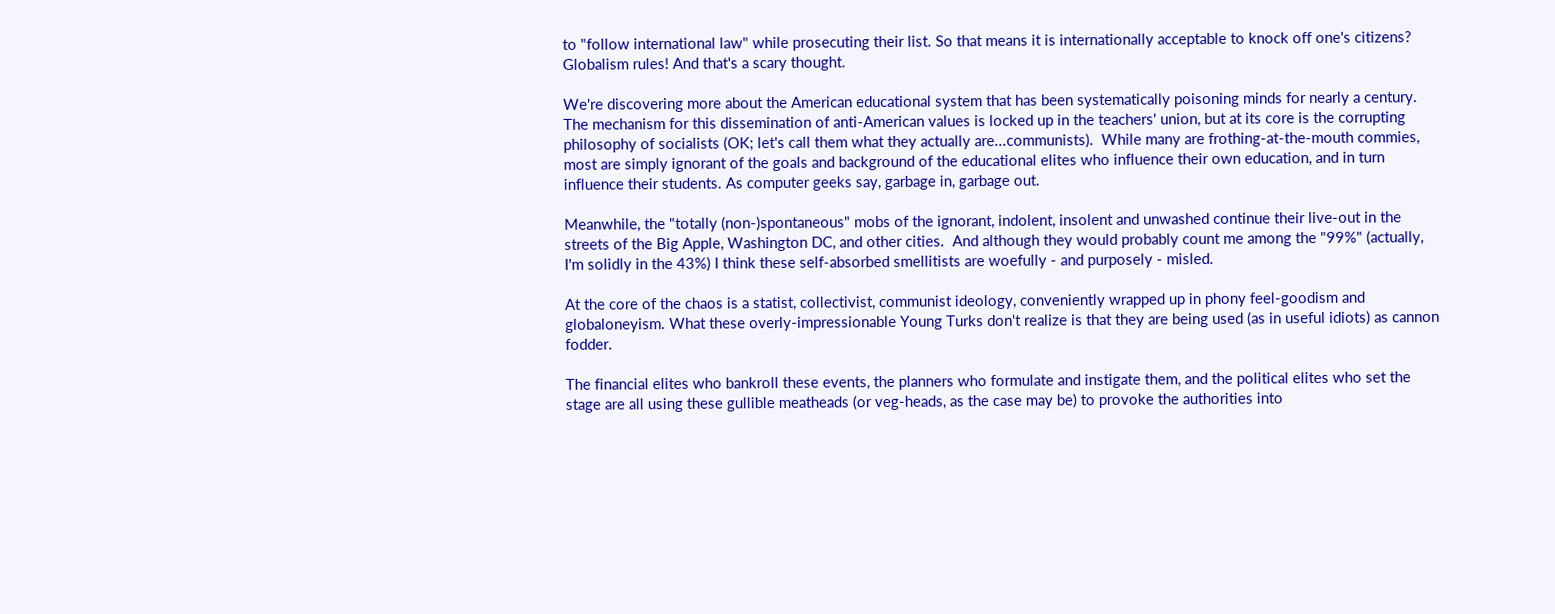to "follow international law" while prosecuting their list. So that means it is internationally acceptable to knock off one's citizens? Globalism rules! And that's a scary thought.

We're discovering more about the American educational system that has been systematically poisoning minds for nearly a century.  The mechanism for this dissemination of anti-American values is locked up in the teachers' union, but at its core is the corrupting philosophy of socialists (OK; let's call them what they actually are...communists).  While many are frothing-at-the-mouth commies, most are simply ignorant of the goals and background of the educational elites who influence their own education, and in turn influence their students. As computer geeks say, garbage in, garbage out.

Meanwhile, the "totally (non-)spontaneous" mobs of the ignorant, indolent, insolent and unwashed continue their live-out in the streets of the Big Apple, Washington DC, and other cities.  And although they would probably count me among the "99%" (actually, I'm solidly in the 43%) I think these self-absorbed smellitists are woefully - and purposely - misled.

At the core of the chaos is a statist, collectivist, communist ideology, conveniently wrapped up in phony feel-goodism and globaloneyism. What these overly-impressionable Young Turks don't realize is that they are being used (as in useful idiots) as cannon fodder.

The financial elites who bankroll these events, the planners who formulate and instigate them, and the political elites who set the stage are all using these gullible meatheads (or veg-heads, as the case may be) to provoke the authorities into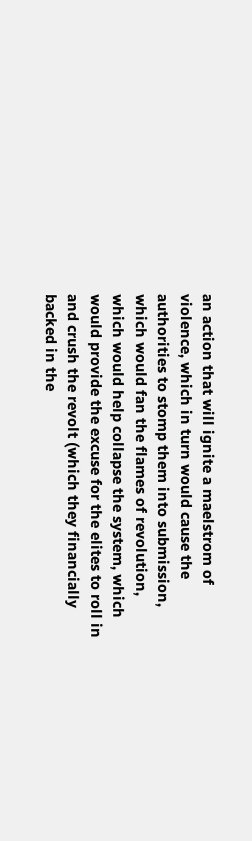an action that will ignite a maelstrom of violence, which in turn would cause the authorities to stomp them into submission, which would fan the flames of revolution, which would help collapse the system, which would provide the excuse for the elites to roll in and crush the revolt (which they financially backed in the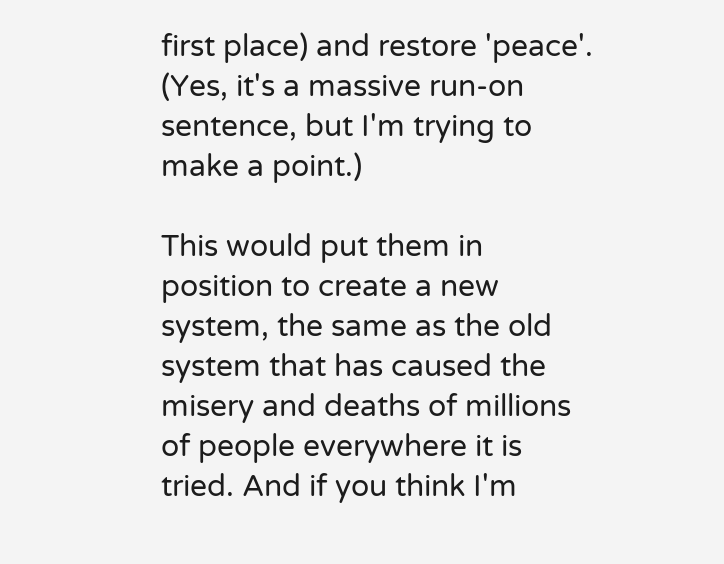first place) and restore 'peace'. (Yes, it's a massive run-on sentence, but I'm trying to make a point.)

This would put them in position to create a new system, the same as the old system that has caused the misery and deaths of millions of people everywhere it is tried. And if you think I'm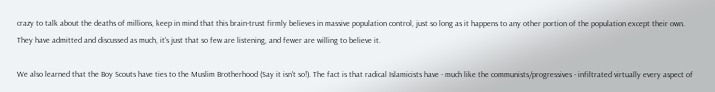crazy to talk about the deaths of millions, keep in mind that this brain-trust firmly believes in massive population control, just so long as it happens to any other portion of the population except their own. They have admitted and discussed as much, it's just that so few are listening, and fewer are willing to believe it.

We also learned that the Boy Scouts have ties to the Muslim Brotherhood (Say it isn't so!). The fact is that radical Islamicists have - much like the communists/progressives - infiltrated virtually every aspect of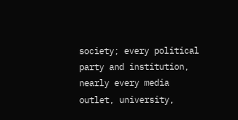society; every political party and institution, nearly every media outlet, university,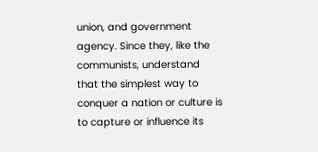union, and government agency. Since they, like the communists, understand that the simplest way to conquer a nation or culture is to capture or influence its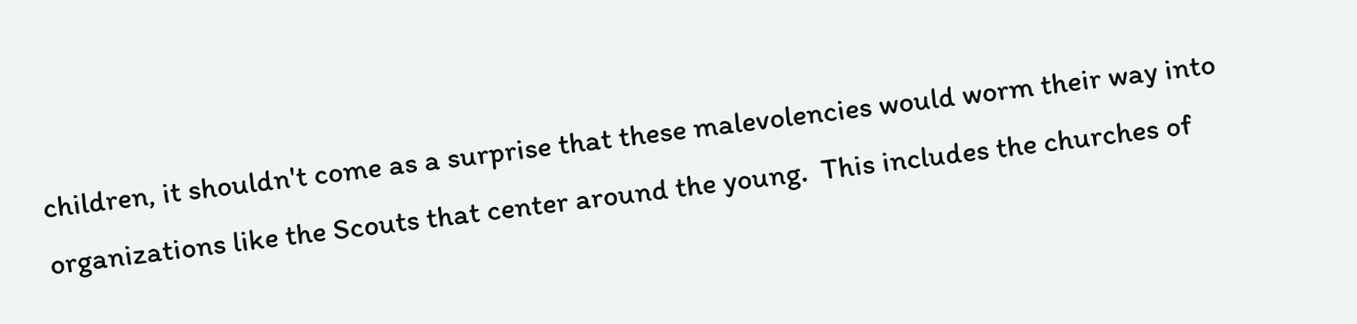children, it shouldn't come as a surprise that these malevolencies would worm their way into organizations like the Scouts that center around the young.  This includes the churches of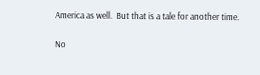America as well.  But that is a tale for another time.

No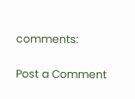comments:

Post a Comment